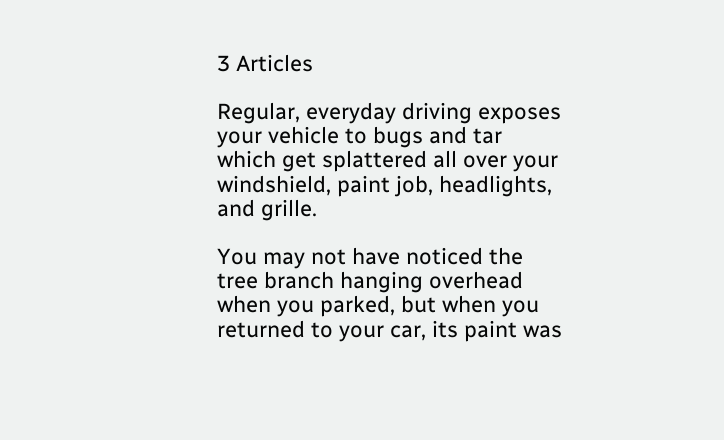3 Articles

Regular, everyday driving exposes your vehicle to bugs and tar which get splattered all over your windshield, paint job, headlights, and grille.

You may not have noticed the tree branch hanging overhead when you parked, but when you returned to your car, its paint was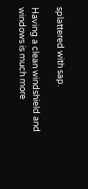splattered with sap.

Having a clean windshield and windows is much more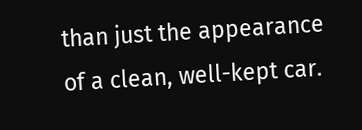than just the appearance of a clean, well-kept car.